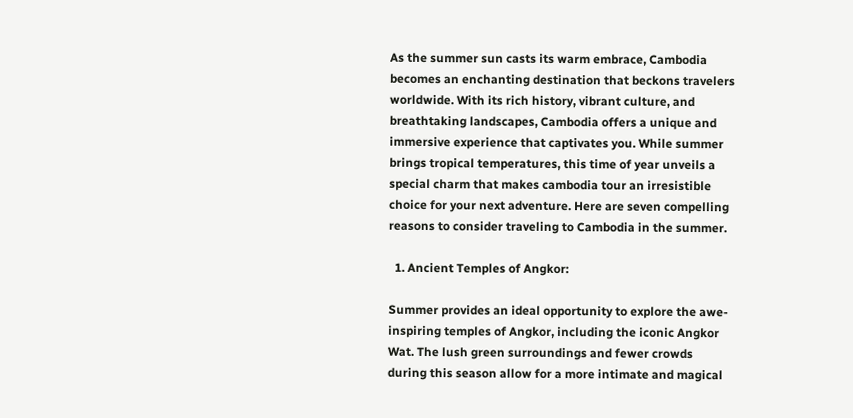As the summer sun casts its warm embrace, Cambodia becomes an enchanting destination that beckons travelers worldwide. With its rich history, vibrant culture, and breathtaking landscapes, Cambodia offers a unique and immersive experience that captivates you. While summer brings tropical temperatures, this time of year unveils a special charm that makes cambodia tour an irresistible choice for your next adventure. Here are seven compelling reasons to consider traveling to Cambodia in the summer.

  1. Ancient Temples of Angkor:

Summer provides an ideal opportunity to explore the awe-inspiring temples of Angkor, including the iconic Angkor Wat. The lush green surroundings and fewer crowds during this season allow for a more intimate and magical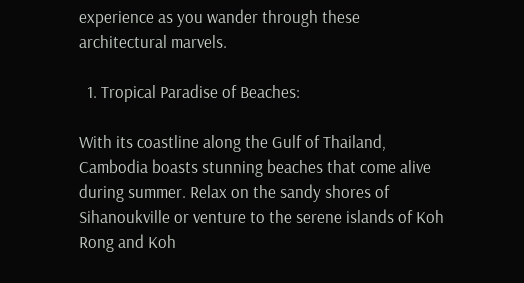experience as you wander through these architectural marvels.

  1. Tropical Paradise of Beaches:

With its coastline along the Gulf of Thailand, Cambodia boasts stunning beaches that come alive during summer. Relax on the sandy shores of Sihanoukville or venture to the serene islands of Koh Rong and Koh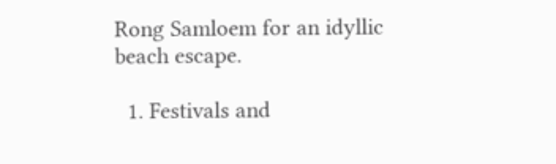Rong Samloem for an idyllic beach escape.

  1. Festivals and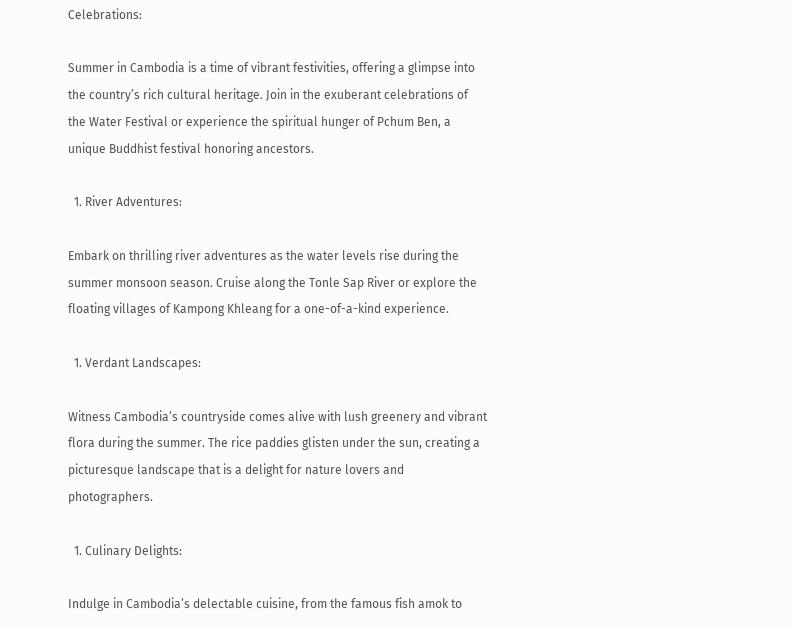Celebrations:

Summer in Cambodia is a time of vibrant festivities, offering a glimpse into the country’s rich cultural heritage. Join in the exuberant celebrations of the Water Festival or experience the spiritual hunger of Pchum Ben, a unique Buddhist festival honoring ancestors.

  1. River Adventures:

Embark on thrilling river adventures as the water levels rise during the summer monsoon season. Cruise along the Tonle Sap River or explore the floating villages of Kampong Khleang for a one-of-a-kind experience.

  1. Verdant Landscapes:

Witness Cambodia’s countryside comes alive with lush greenery and vibrant flora during the summer. The rice paddies glisten under the sun, creating a picturesque landscape that is a delight for nature lovers and photographers.

  1. Culinary Delights:

Indulge in Cambodia’s delectable cuisine, from the famous fish amok to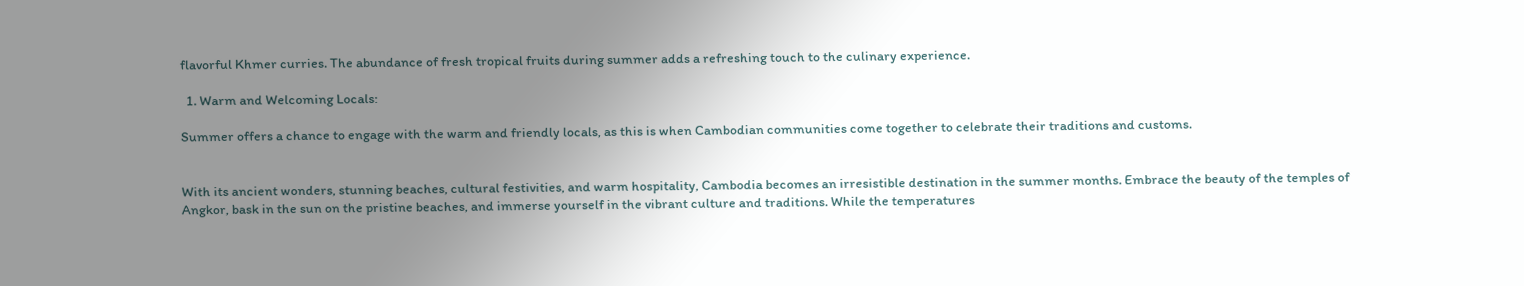flavorful Khmer curries. The abundance of fresh tropical fruits during summer adds a refreshing touch to the culinary experience.

  1. Warm and Welcoming Locals:

Summer offers a chance to engage with the warm and friendly locals, as this is when Cambodian communities come together to celebrate their traditions and customs.


With its ancient wonders, stunning beaches, cultural festivities, and warm hospitality, Cambodia becomes an irresistible destination in the summer months. Embrace the beauty of the temples of Angkor, bask in the sun on the pristine beaches, and immerse yourself in the vibrant culture and traditions. While the temperatures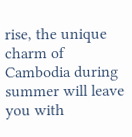rise, the unique charm of Cambodia during summer will leave you with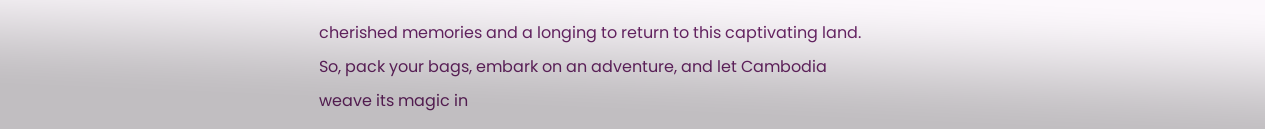cherished memories and a longing to return to this captivating land. So, pack your bags, embark on an adventure, and let Cambodia weave its magic in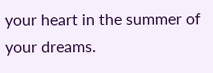your heart in the summer of your dreams.